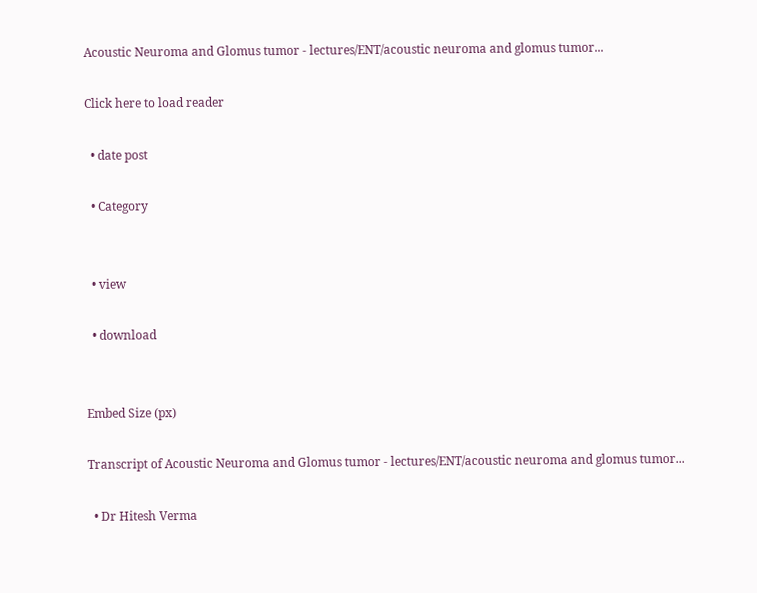Acoustic Neuroma and Glomus tumor - lectures/ENT/acoustic neuroma and glomus tumor...

Click here to load reader

  • date post

  • Category


  • view

  • download


Embed Size (px)

Transcript of Acoustic Neuroma and Glomus tumor - lectures/ENT/acoustic neuroma and glomus tumor...

  • Dr Hitesh Verma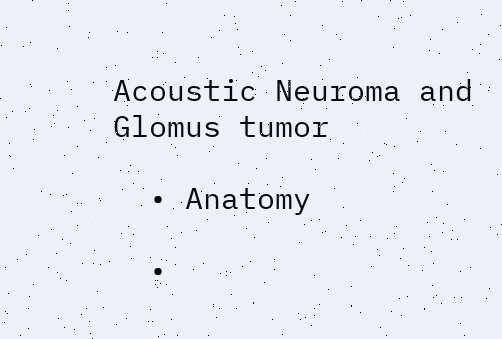Acoustic Neuroma and Glomus tumor

  • Anatomy

  •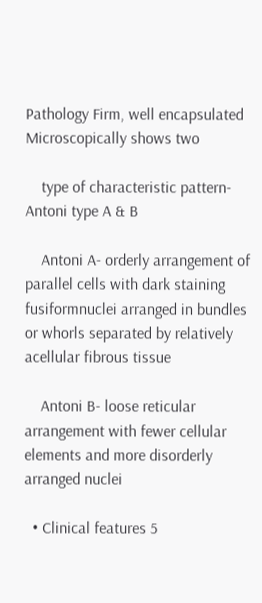Pathology Firm, well encapsulated Microscopically shows two

    type of characteristic pattern-Antoni type A & B

    Antoni A- orderly arrangement of parallel cells with dark staining fusiformnuclei arranged in bundles or whorls separated by relatively acellular fibrous tissue

    Antoni B- loose reticular arrangement with fewer cellular elements and more disorderly arranged nuclei

  • Clinical features 5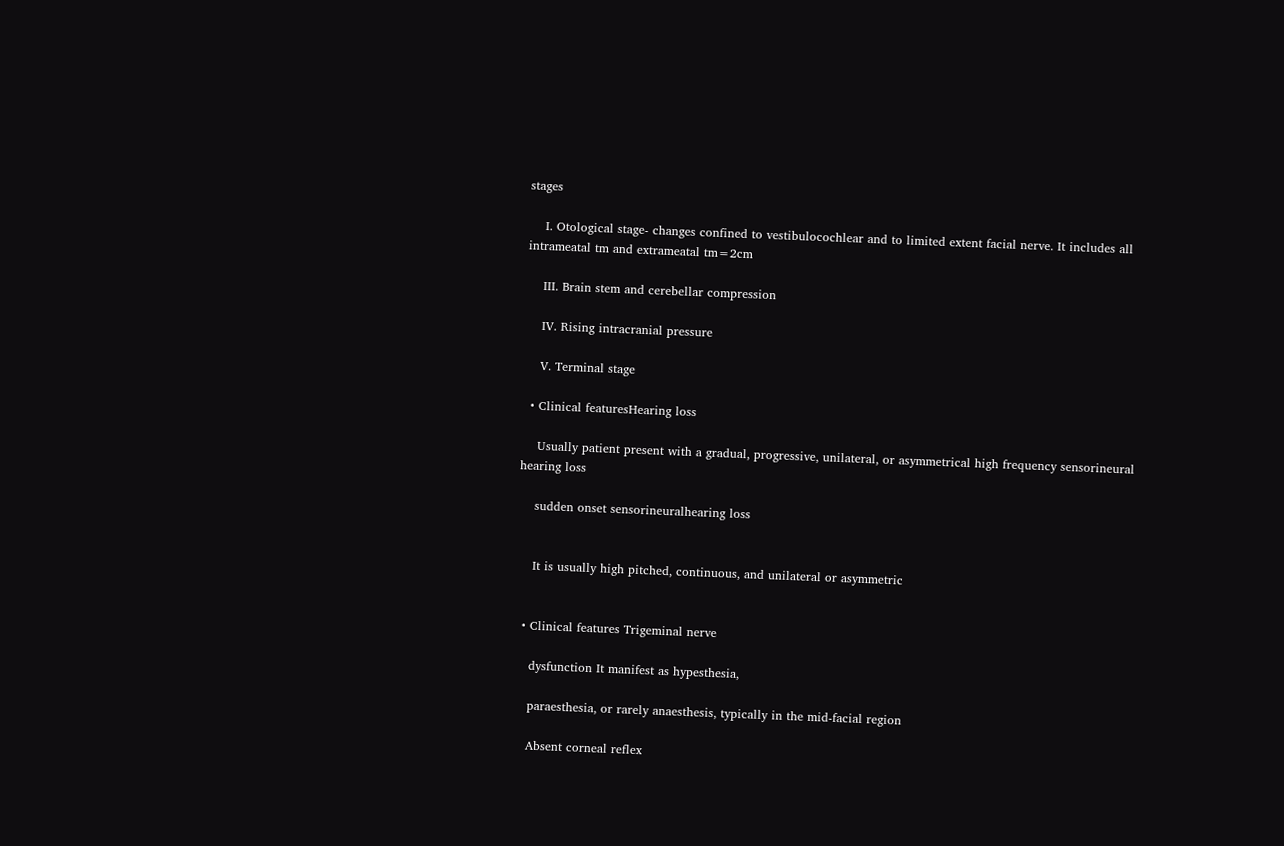stages

    I. Otological stage- changes confined to vestibulocochlear and to limited extent facial nerve. It includes all intrameatal tm and extrameatal tm=2cm

    III. Brain stem and cerebellar compression

    IV. Rising intracranial pressure

    V. Terminal stage

  • Clinical featuresHearing loss

    Usually patient present with a gradual, progressive, unilateral, or asymmetrical high frequency sensorineural hearing loss

    sudden onset sensorineuralhearing loss


    It is usually high pitched, continuous, and unilateral or asymmetric


  • Clinical features Trigeminal nerve

    dysfunction It manifest as hypesthesia,

    paraesthesia, or rarely anaesthesis, typically in the mid-facial region

    Absent corneal reflex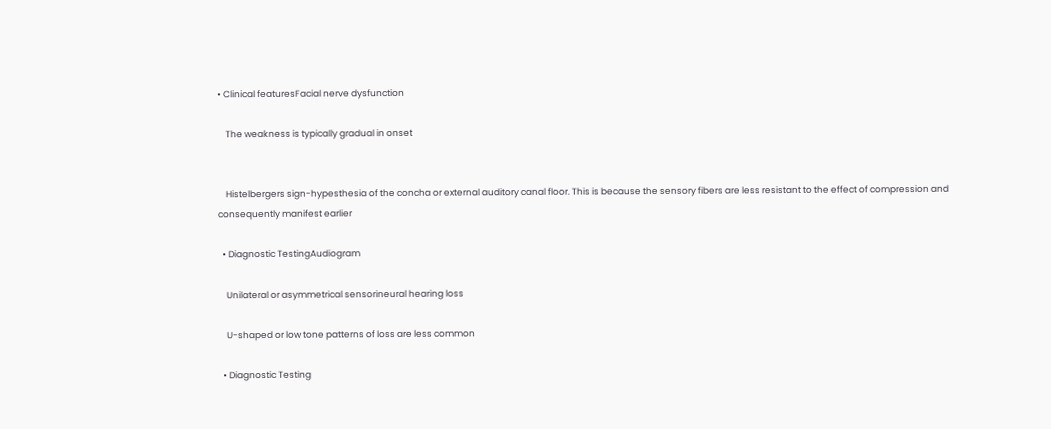• Clinical featuresFacial nerve dysfunction

    The weakness is typically gradual in onset


    Histelbergers sign-hypesthesia of the concha or external auditory canal floor. This is because the sensory fibers are less resistant to the effect of compression and consequently manifest earlier

  • Diagnostic TestingAudiogram

    Unilateral or asymmetrical sensorineural hearing loss

    U-shaped or low tone patterns of loss are less common

  • Diagnostic Testing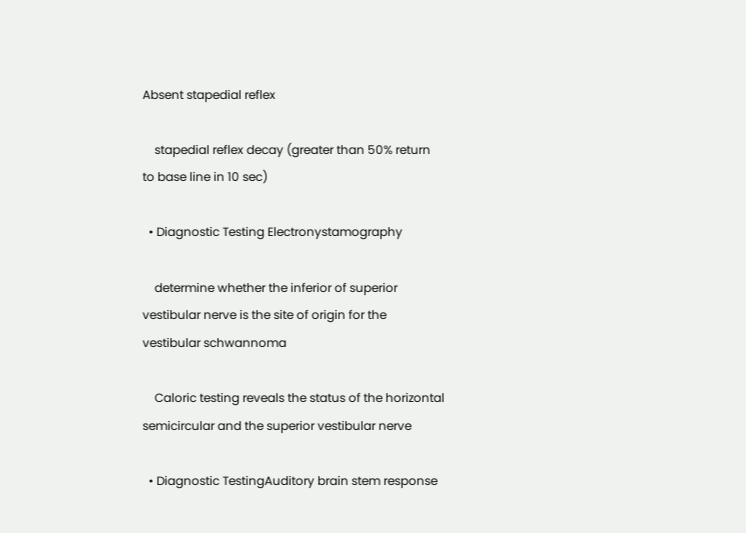Absent stapedial reflex

    stapedial reflex decay (greater than 50% return to base line in 10 sec)

  • Diagnostic Testing Electronystamography

    determine whether the inferior of superior vestibular nerve is the site of origin for the vestibular schwannoma

    Caloric testing reveals the status of the horizontal semicircular and the superior vestibular nerve

  • Diagnostic TestingAuditory brain stem response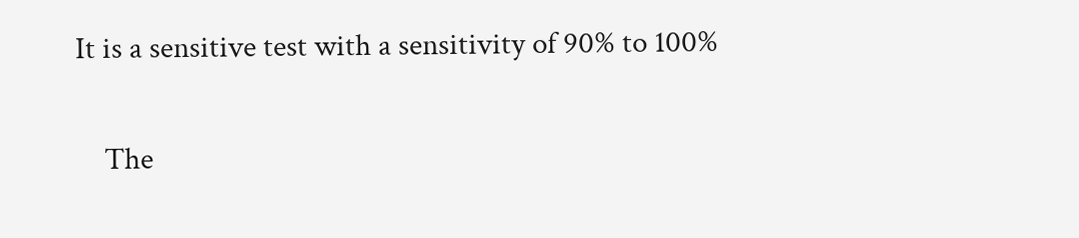It is a sensitive test with a sensitivity of 90% to 100%

    The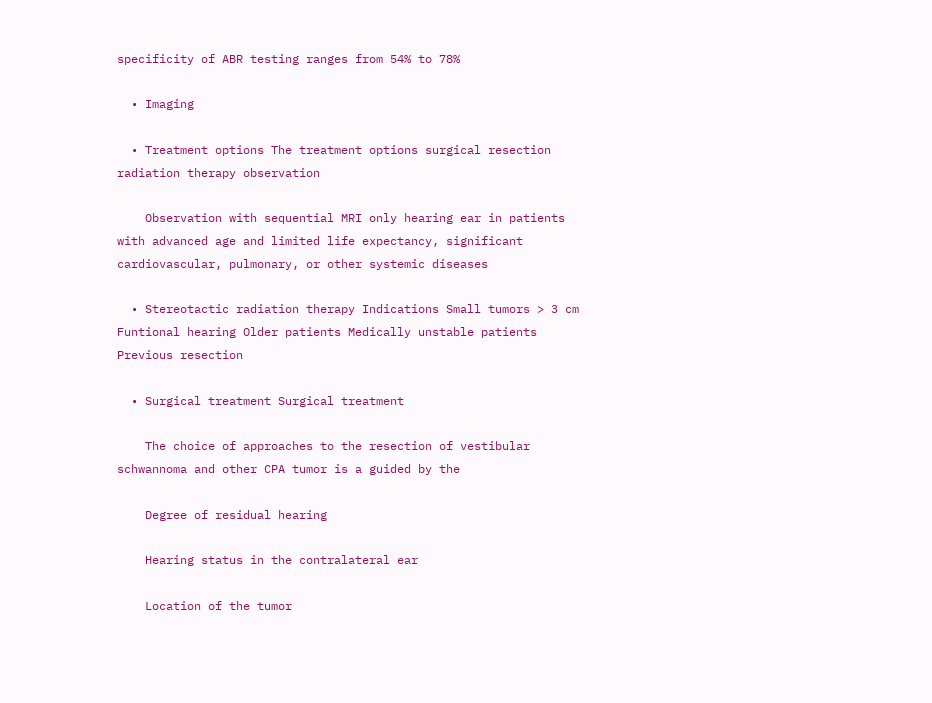specificity of ABR testing ranges from 54% to 78%

  • Imaging

  • Treatment options The treatment options surgical resection radiation therapy observation

    Observation with sequential MRI only hearing ear in patients with advanced age and limited life expectancy, significant cardiovascular, pulmonary, or other systemic diseases

  • Stereotactic radiation therapy Indications Small tumors > 3 cm Funtional hearing Older patients Medically unstable patients Previous resection

  • Surgical treatment Surgical treatment

    The choice of approaches to the resection of vestibular schwannoma and other CPA tumor is a guided by the

    Degree of residual hearing

    Hearing status in the contralateral ear

    Location of the tumor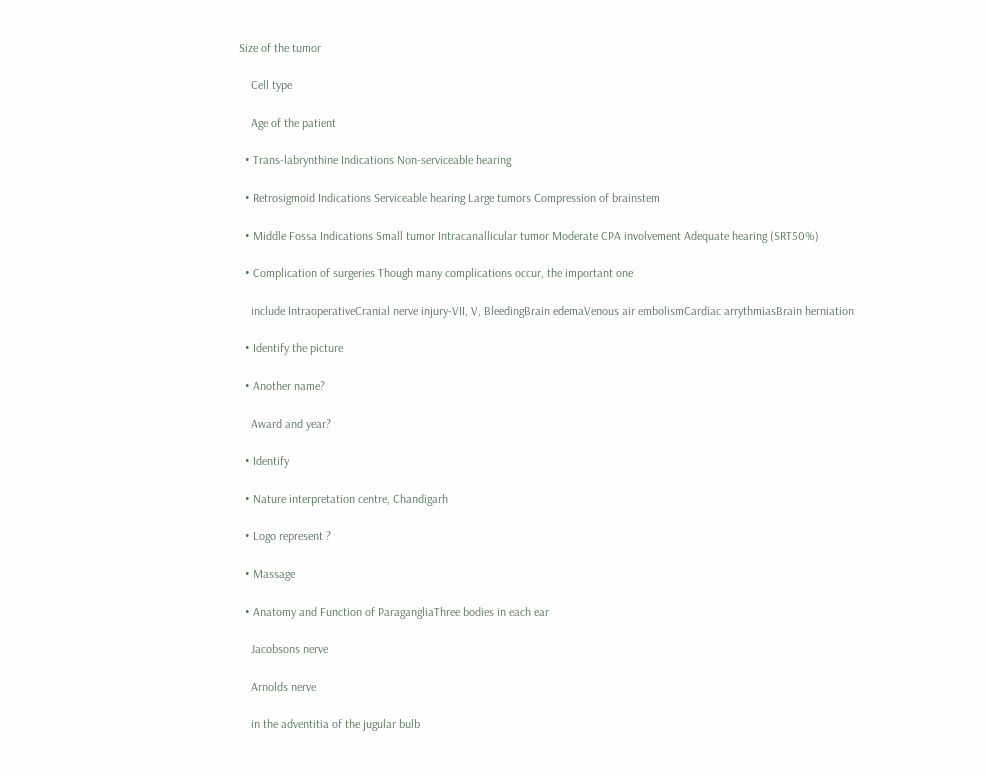Size of the tumor

    Cell type

    Age of the patient

  • Trans-labrynthine Indications Non-serviceable hearing

  • Retrosigmoid Indications Serviceable hearing Large tumors Compression of brainstem

  • Middle Fossa Indications Small tumor Intracanallicular tumor Moderate CPA involvement Adequate hearing (SRT50%)

  • Complication of surgeries Though many complications occur, the important one

    include IntraoperativeCranial nerve injury-VII, V, BleedingBrain edemaVenous air embolismCardiac arrythmiasBrain herniation

  • Identify the picture

  • Another name?

    Award and year?

  • Identify

  • Nature interpretation centre, Chandigarh

  • Logo represent ?

  • Massage

  • Anatomy and Function of ParagangliaThree bodies in each ear

    Jacobsons nerve

    Arnolds nerve

    in the adventitia of the jugular bulb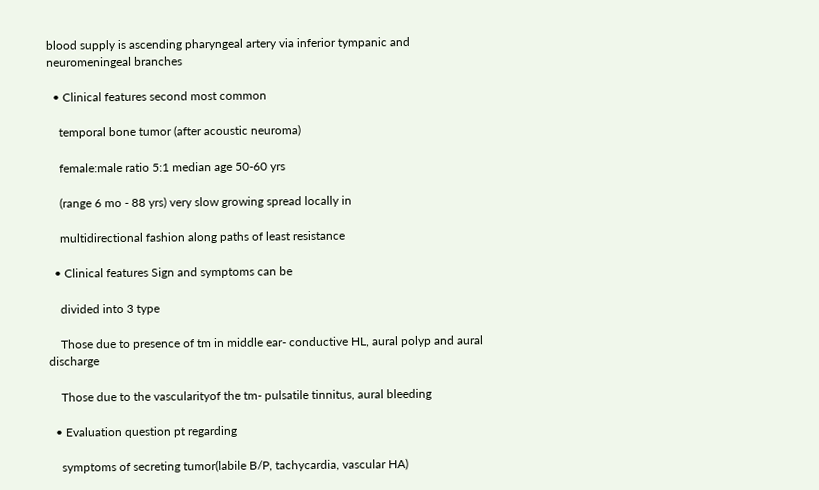blood supply is ascending pharyngeal artery via inferior tympanic and neuromeningeal branches

  • Clinical features second most common

    temporal bone tumor (after acoustic neuroma)

    female:male ratio 5:1 median age 50-60 yrs

    (range 6 mo - 88 yrs) very slow growing spread locally in

    multidirectional fashion along paths of least resistance

  • Clinical features Sign and symptoms can be

    divided into 3 type

    Those due to presence of tm in middle ear- conductive HL, aural polyp and aural discharge

    Those due to the vascularityof the tm- pulsatile tinnitus, aural bleeding

  • Evaluation question pt regarding

    symptoms of secreting tumor(labile B/P, tachycardia, vascular HA)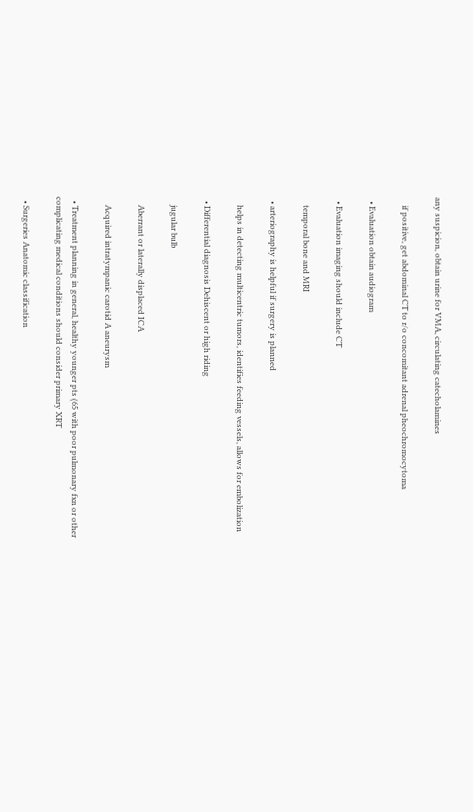any suspicion, obtain urine for VMA, circulating catecholamines

    if positive, get abdominal CT to r/o concomitant adrenal pheochromocytoma

  • Evaluation obtain audiogram

  • Evaluation imaging should include CT

    temporal bone and MRI

  • arteriography is helpful if surgery is planned

    helps in detecting multicentric tumors, identifies feeding vessels, allows for embolization

  • Differential diagnosis Dehiscent or high riding

    jugular bulb

    Aberrant or laterally displaced ICA

    Acquired intratympanic carotid A aneurysm

  • Treatment planning in general, healthy younger pts (65 with poor pulmonary fxn or other complicating medical conditions should consider primary XRT

  • Surgeries Anatomic classification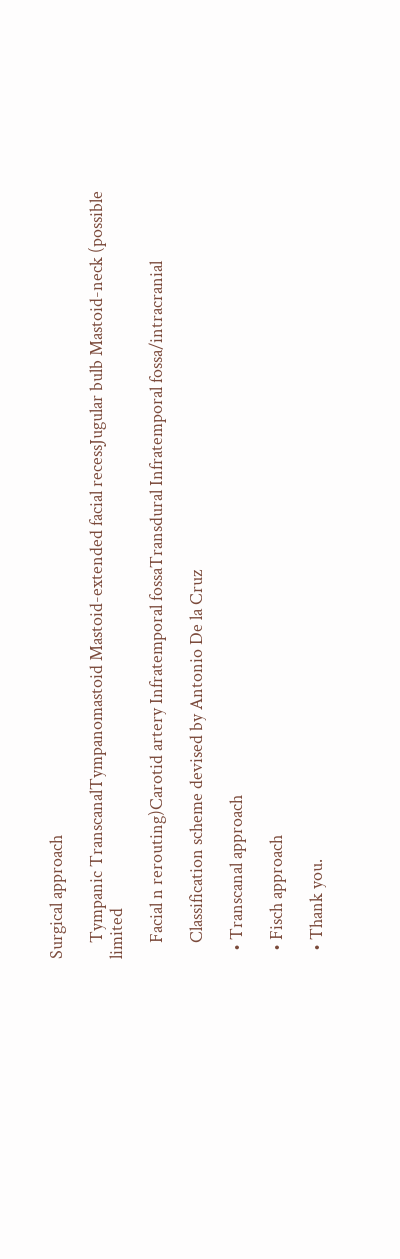Surgical approach

    Tympanic TranscanalTympanomastoid Mastoid-extended facial recessJugular bulb Mastoid-neck (possible limited

    Facial n rerouting)Carotid artery Infratemporal fossaTransdural Infratemporal fossa/intracranial

    Classification scheme devised by Antonio De la Cruz

  • Transcanal approach

  • Fisch approach

  • Thank you.